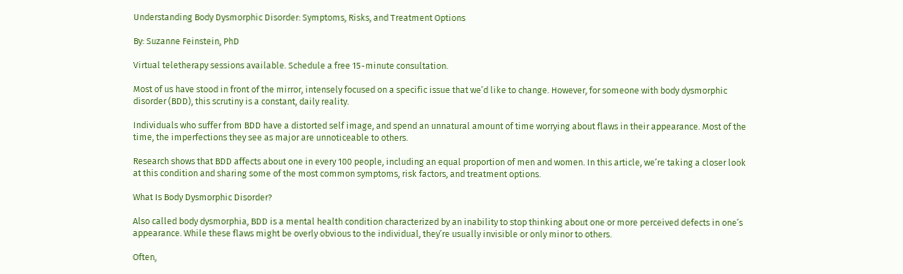Understanding Body Dysmorphic Disorder: Symptoms, Risks, and Treatment Options

By: Suzanne Feinstein, PhD

Virtual teletherapy sessions available. Schedule a free 15-minute consultation.

Most of us have stood in front of the mirror, intensely focused on a specific issue that we’d like to change. However, for someone with body dysmorphic disorder (BDD), this scrutiny is a constant, daily reality.

Individuals who suffer from BDD have a distorted self image, and spend an unnatural amount of time worrying about flaws in their appearance. Most of the time, the imperfections they see as major are unnoticeable to others.

Research shows that BDD affects about one in every 100 people, including an equal proportion of men and women. In this article, we’re taking a closer look at this condition and sharing some of the most common symptoms, risk factors, and treatment options.

What Is Body Dysmorphic Disorder?

Also called body dysmorphia, BDD is a mental health condition characterized by an inability to stop thinking about one or more perceived defects in one’s appearance. While these flaws might be overly obvious to the individual, they’re usually invisible or only minor to others.

Often,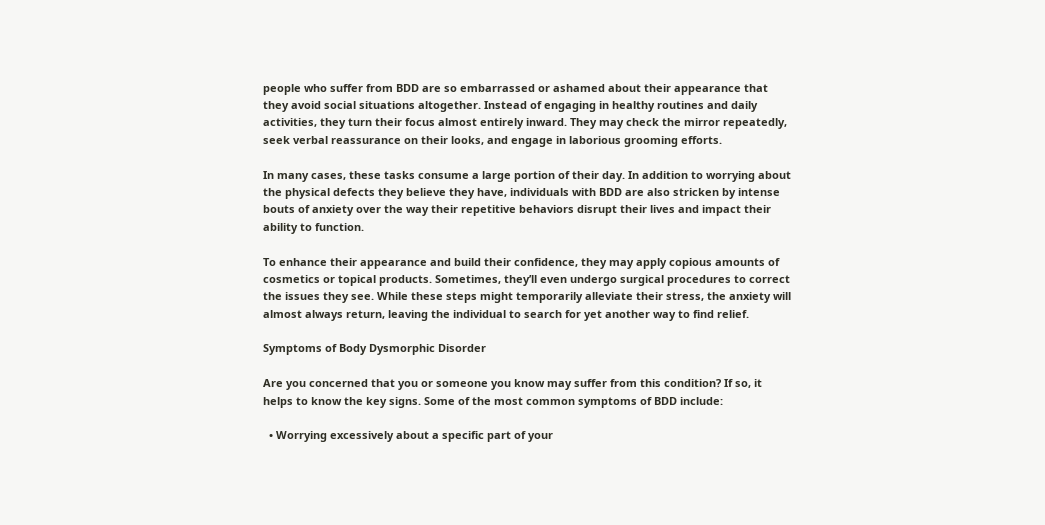people who suffer from BDD are so embarrassed or ashamed about their appearance that they avoid social situations altogether. Instead of engaging in healthy routines and daily activities, they turn their focus almost entirely inward. They may check the mirror repeatedly, seek verbal reassurance on their looks, and engage in laborious grooming efforts.

In many cases, these tasks consume a large portion of their day. In addition to worrying about the physical defects they believe they have, individuals with BDD are also stricken by intense bouts of anxiety over the way their repetitive behaviors disrupt their lives and impact their ability to function.

To enhance their appearance and build their confidence, they may apply copious amounts of cosmetics or topical products. Sometimes, they’ll even undergo surgical procedures to correct the issues they see. While these steps might temporarily alleviate their stress, the anxiety will almost always return, leaving the individual to search for yet another way to find relief.

Symptoms of Body Dysmorphic Disorder

Are you concerned that you or someone you know may suffer from this condition? If so, it helps to know the key signs. Some of the most common symptoms of BDD include:

  • Worrying excessively about a specific part of your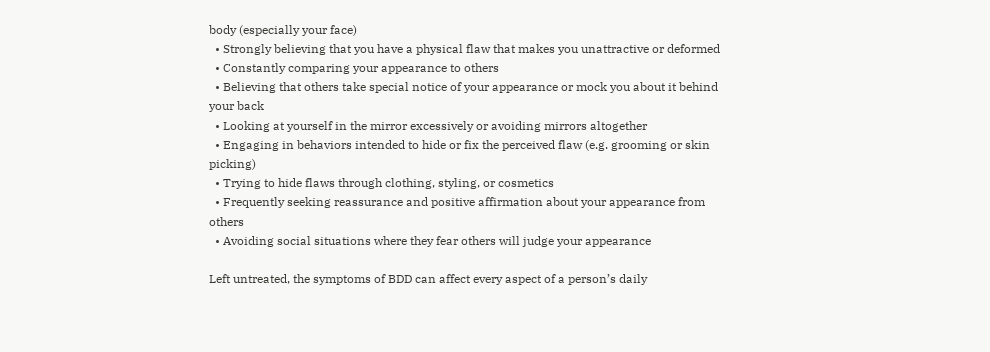body (especially your face)
  • Strongly believing that you have a physical flaw that makes you unattractive or deformed
  • Constantly comparing your appearance to others
  • Believing that others take special notice of your appearance or mock you about it behind your back
  • Looking at yourself in the mirror excessively or avoiding mirrors altogether
  • Engaging in behaviors intended to hide or fix the perceived flaw (e.g. grooming or skin picking)
  • Trying to hide flaws through clothing, styling, or cosmetics
  • Frequently seeking reassurance and positive affirmation about your appearance from others
  • Avoiding social situations where they fear others will judge your appearance

Left untreated, the symptoms of BDD can affect every aspect of a person’s daily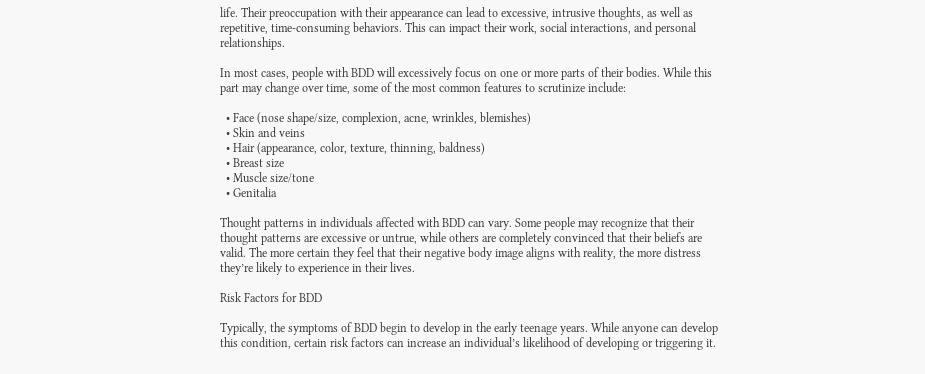life. Their preoccupation with their appearance can lead to excessive, intrusive thoughts, as well as repetitive, time-consuming behaviors. This can impact their work, social interactions, and personal relationships.

In most cases, people with BDD will excessively focus on one or more parts of their bodies. While this part may change over time, some of the most common features to scrutinize include:

  • Face (nose shape/size, complexion, acne, wrinkles, blemishes)
  • Skin and veins
  • Hair (appearance, color, texture, thinning, baldness)
  • Breast size
  • Muscle size/tone
  • Genitalia

Thought patterns in individuals affected with BDD can vary. Some people may recognize that their thought patterns are excessive or untrue, while others are completely convinced that their beliefs are valid. The more certain they feel that their negative body image aligns with reality, the more distress they’re likely to experience in their lives.

Risk Factors for BDD

Typically, the symptoms of BDD begin to develop in the early teenage years. While anyone can develop this condition, certain risk factors can increase an individual’s likelihood of developing or triggering it.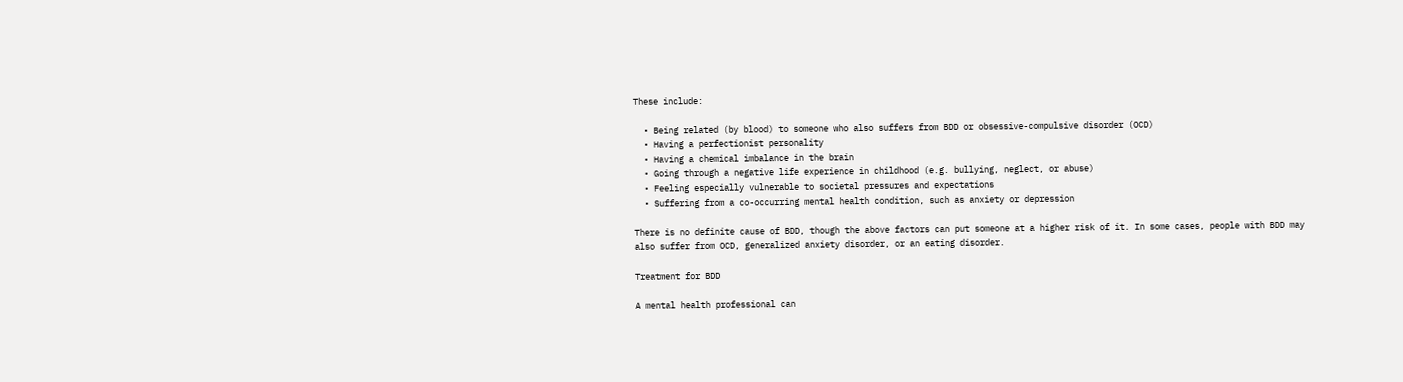These include:

  • Being related (by blood) to someone who also suffers from BDD or obsessive-compulsive disorder (OCD)
  • Having a perfectionist personality
  • Having a chemical imbalance in the brain
  • Going through a negative life experience in childhood (e.g. bullying, neglect, or abuse)
  • Feeling especially vulnerable to societal pressures and expectations
  • Suffering from a co-occurring mental health condition, such as anxiety or depression

There is no definite cause of BDD, though the above factors can put someone at a higher risk of it. In some cases, people with BDD may also suffer from OCD, generalized anxiety disorder, or an eating disorder.

Treatment for BDD

A mental health professional can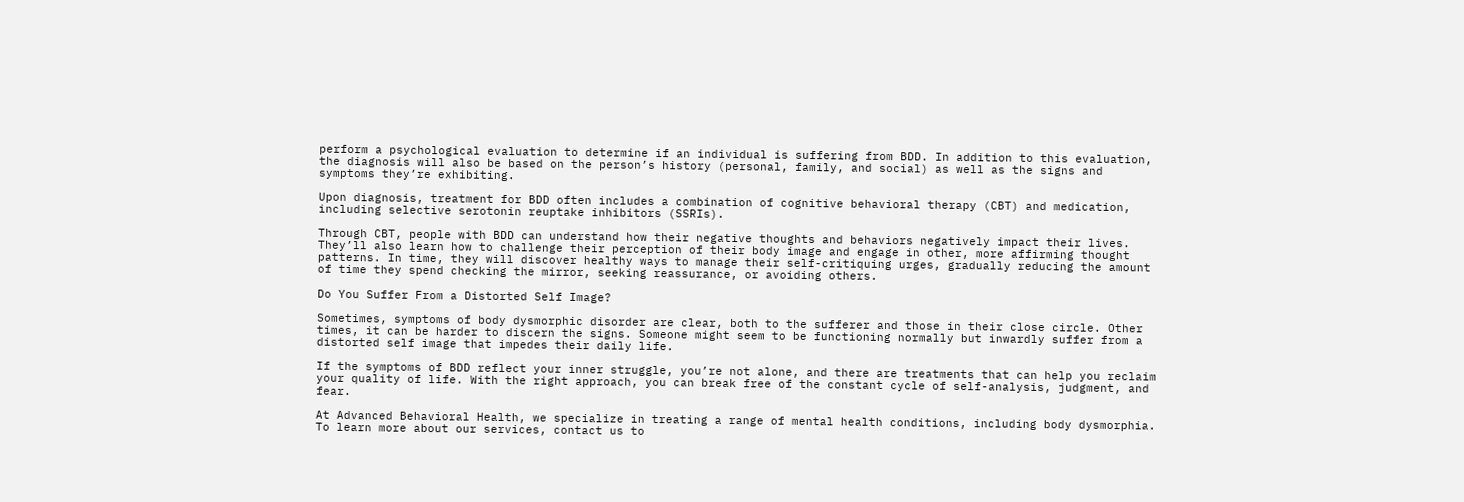perform a psychological evaluation to determine if an individual is suffering from BDD. In addition to this evaluation, the diagnosis will also be based on the person’s history (personal, family, and social) as well as the signs and symptoms they’re exhibiting.

Upon diagnosis, treatment for BDD often includes a combination of cognitive behavioral therapy (CBT) and medication, including selective serotonin reuptake inhibitors (SSRIs).

Through CBT, people with BDD can understand how their negative thoughts and behaviors negatively impact their lives. They’ll also learn how to challenge their perception of their body image and engage in other, more affirming thought patterns. In time, they will discover healthy ways to manage their self-critiquing urges, gradually reducing the amount of time they spend checking the mirror, seeking reassurance, or avoiding others.

Do You Suffer From a Distorted Self Image?

Sometimes, symptoms of body dysmorphic disorder are clear, both to the sufferer and those in their close circle. Other times, it can be harder to discern the signs. Someone might seem to be functioning normally but inwardly suffer from a distorted self image that impedes their daily life.

If the symptoms of BDD reflect your inner struggle, you’re not alone, and there are treatments that can help you reclaim your quality of life. With the right approach, you can break free of the constant cycle of self-analysis, judgment, and fear.

At Advanced Behavioral Health, we specialize in treating a range of mental health conditions, including body dysmorphia. To learn more about our services, contact us to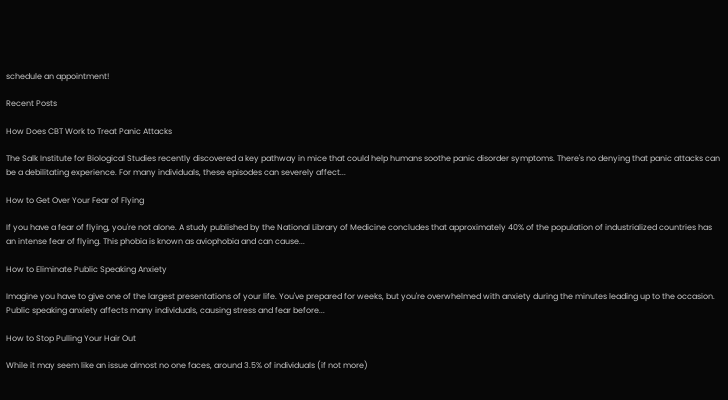schedule an appointment!

Recent Posts

How Does CBT Work to Treat Panic Attacks

The Salk Institute for Biological Studies recently discovered a key pathway in mice that could help humans soothe panic disorder symptoms. There's no denying that panic attacks can be a debilitating experience. For many individuals, these episodes can severely affect...

How to Get Over Your Fear of Flying

If you have a fear of flying, you're not alone. A study published by the National Library of Medicine concludes that approximately 40% of the population of industrialized countries has an intense fear of flying. This phobia is known as aviophobia and can cause...

How to Eliminate Public Speaking Anxiety

Imagine you have to give one of the largest presentations of your life. You've prepared for weeks, but you're overwhelmed with anxiety during the minutes leading up to the occasion. Public speaking anxiety affects many individuals, causing stress and fear before...

How to Stop Pulling Your Hair Out

While it may seem like an issue almost no one faces, around 3.5% of individuals (if not more)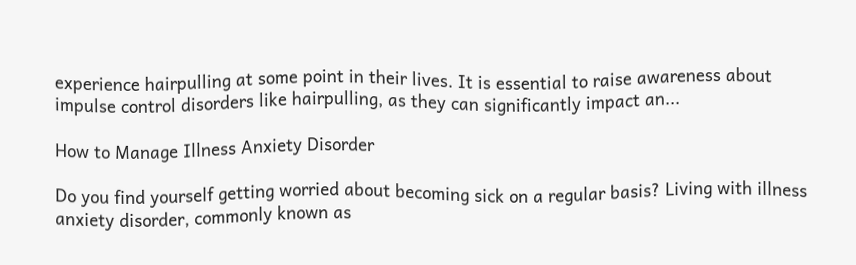experience hairpulling at some point in their lives. It is essential to raise awareness about impulse control disorders like hairpulling, as they can significantly impact an...

How to Manage Illness Anxiety Disorder

Do you find yourself getting worried about becoming sick on a regular basis? Living with illness anxiety disorder, commonly known as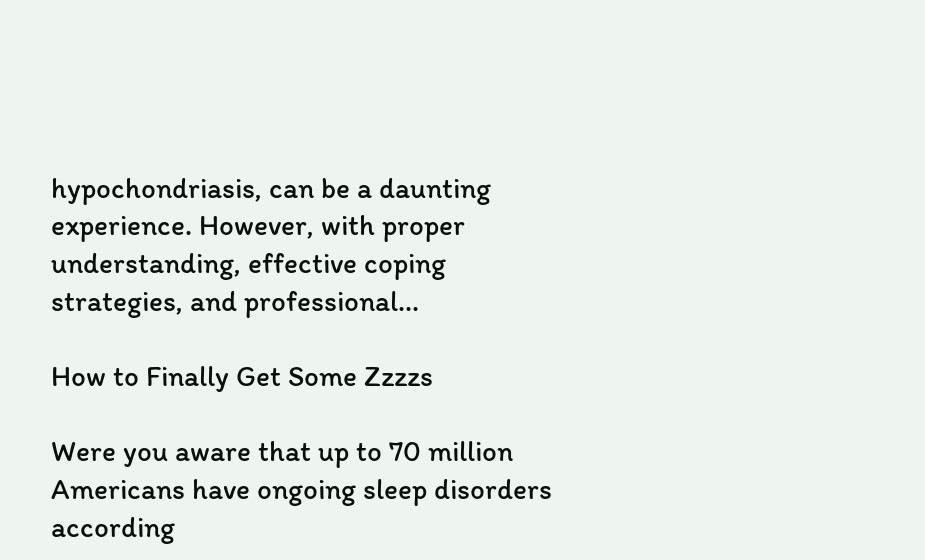hypochondriasis, can be a daunting experience. However, with proper understanding, effective coping strategies, and professional...

How to Finally Get Some Zzzzs

Were you aware that up to 70 million Americans have ongoing sleep disorders according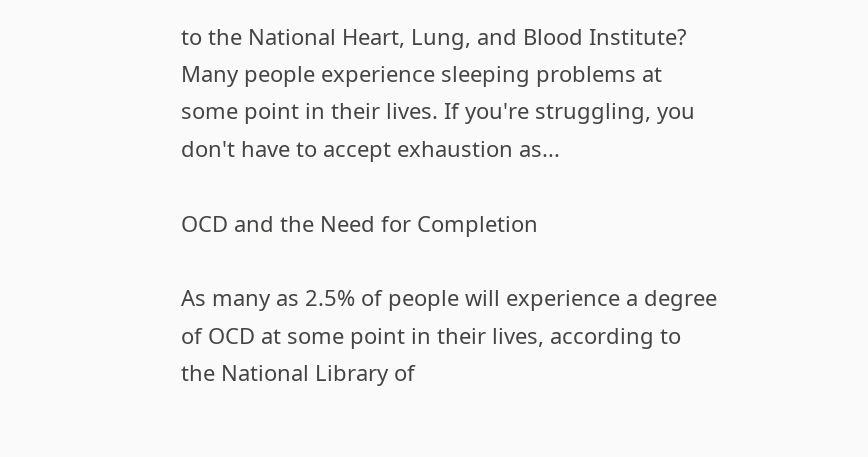to the National Heart, Lung, and Blood Institute? Many people experience sleeping problems at some point in their lives. If you're struggling, you don't have to accept exhaustion as...

OCD and the Need for Completion

As many as 2.5% of people will experience a degree of OCD at some point in their lives, according to the National Library of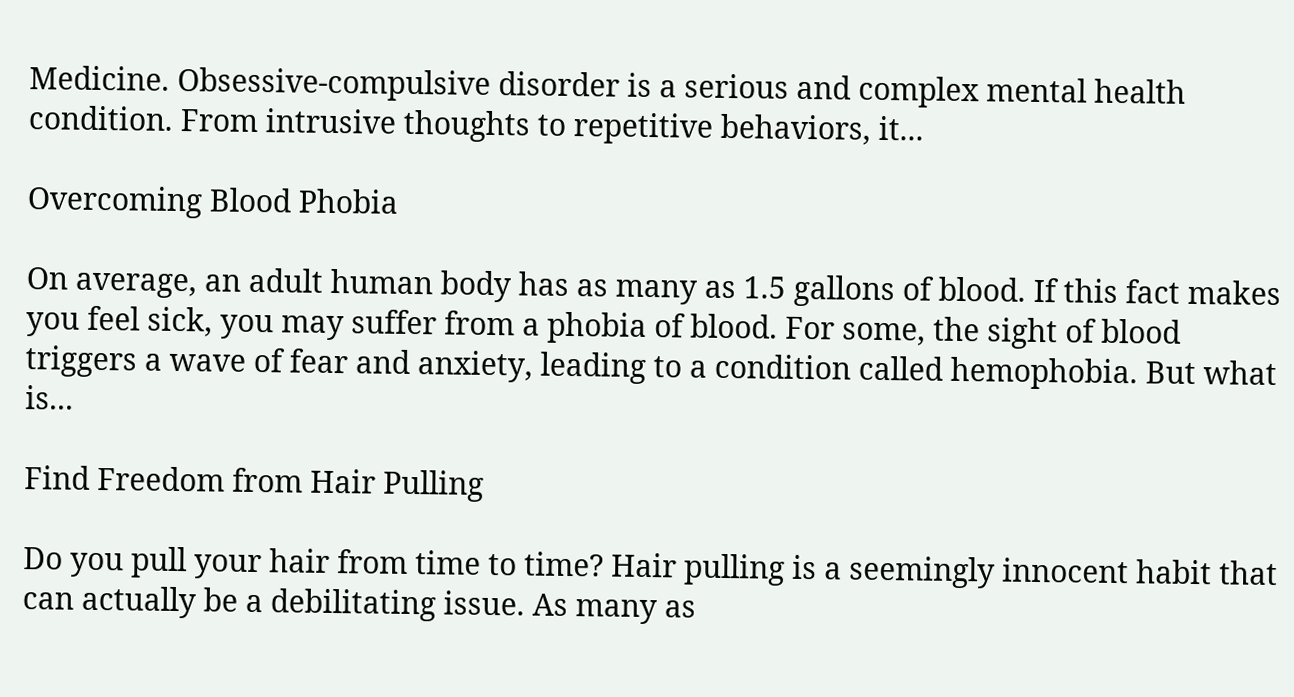Medicine. Obsessive-compulsive disorder is a serious and complex mental health condition. From intrusive thoughts to repetitive behaviors, it...

Overcoming Blood Phobia

On average, an adult human body has as many as 1.5 gallons of blood. If this fact makes you feel sick, you may suffer from a phobia of blood. For some, the sight of blood triggers a wave of fear and anxiety, leading to a condition called hemophobia. But what is...

Find Freedom from Hair Pulling

Do you pull your hair from time to time? Hair pulling is a seemingly innocent habit that can actually be a debilitating issue. As many as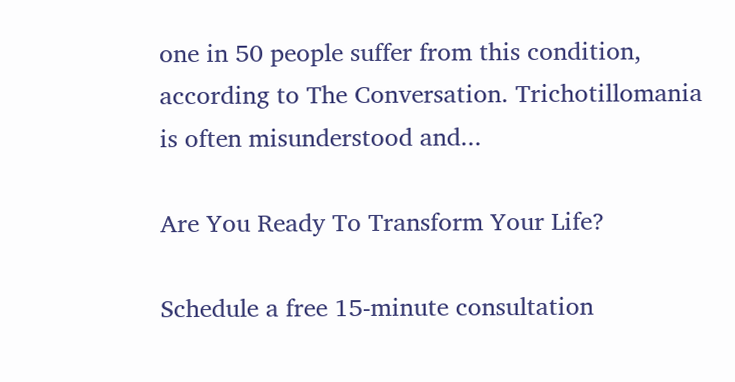one in 50 people suffer from this condition, according to The Conversation. Trichotillomania is often misunderstood and...

Are You Ready To Transform Your Life?

Schedule a free 15-minute consultation